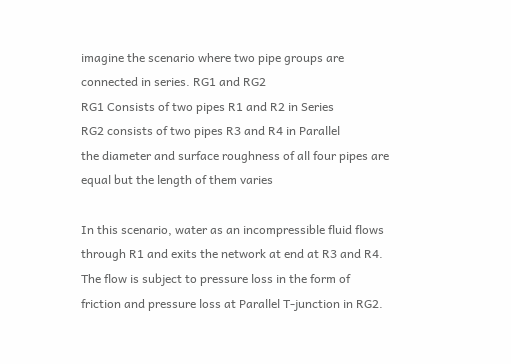imagine the scenario where two pipe groups are connected in series. RG1 and RG2
RG1 Consists of two pipes R1 and R2 in Series
RG2 consists of two pipes R3 and R4 in Parallel
the diameter and surface roughness of all four pipes are equal but the length of them varies

In this scenario, water as an incompressible fluid flows through R1 and exits the network at end at R3 and R4. The flow is subject to pressure loss in the form of friction and pressure loss at Parallel T-junction in RG2.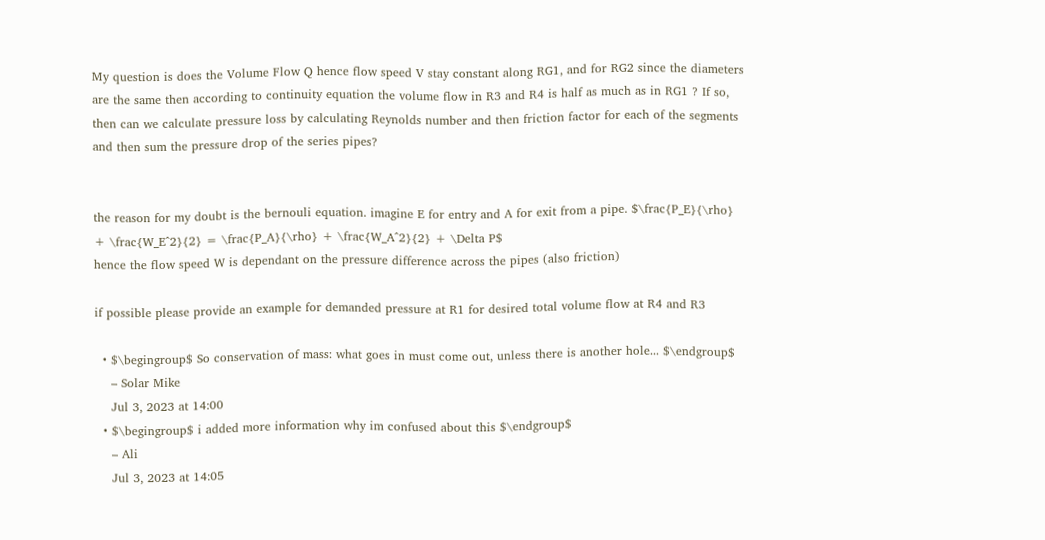My question is does the Volume Flow Q hence flow speed V stay constant along RG1, and for RG2 since the diameters are the same then according to continuity equation the volume flow in R3 and R4 is half as much as in RG1 ? If so, then can we calculate pressure loss by calculating Reynolds number and then friction factor for each of the segments and then sum the pressure drop of the series pipes?


the reason for my doubt is the bernouli equation. imagine E for entry and A for exit from a pipe. $\frac{P_E}{\rho} + \frac{W_E^2}{2} = \frac{P_A}{\rho} + \frac{W_A^2}{2} + \Delta P$
hence the flow speed W is dependant on the pressure difference across the pipes (also friction)

if possible please provide an example for demanded pressure at R1 for desired total volume flow at R4 and R3

  • $\begingroup$ So conservation of mass: what goes in must come out, unless there is another hole... $\endgroup$
    – Solar Mike
    Jul 3, 2023 at 14:00
  • $\begingroup$ i added more information why im confused about this $\endgroup$
    – Ali
    Jul 3, 2023 at 14:05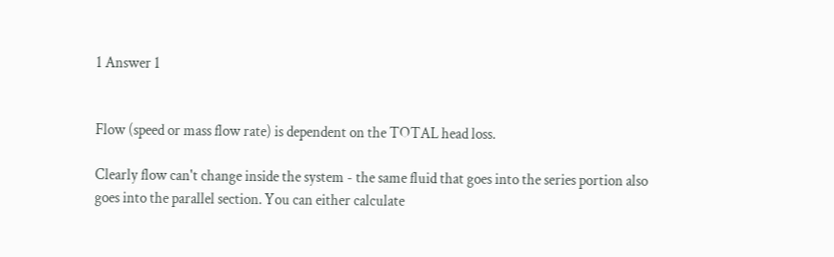1 Answer 1


Flow (speed or mass flow rate) is dependent on the TOTAL head loss.

Clearly flow can't change inside the system - the same fluid that goes into the series portion also goes into the parallel section. You can either calculate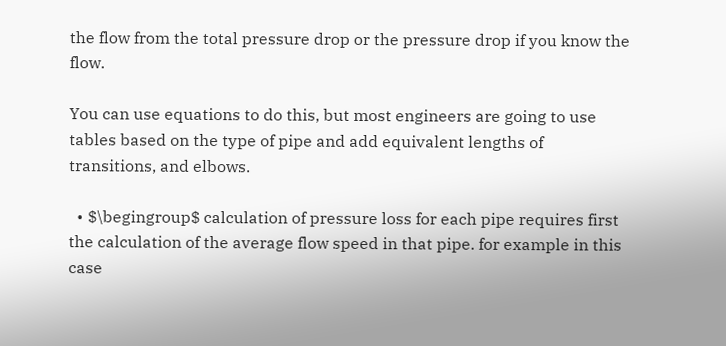the flow from the total pressure drop or the pressure drop if you know the flow.

You can use equations to do this, but most engineers are going to use tables based on the type of pipe and add equivalent lengths of transitions, and elbows.

  • $\begingroup$ calculation of pressure loss for each pipe requires first the calculation of the average flow speed in that pipe. for example in this case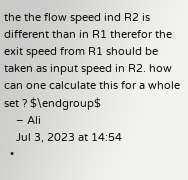the the flow speed ind R2 is different than in R1 therefor the exit speed from R1 should be taken as input speed in R2. how can one calculate this for a whole set ? $\endgroup$
    – Ali
    Jul 3, 2023 at 14:54
  •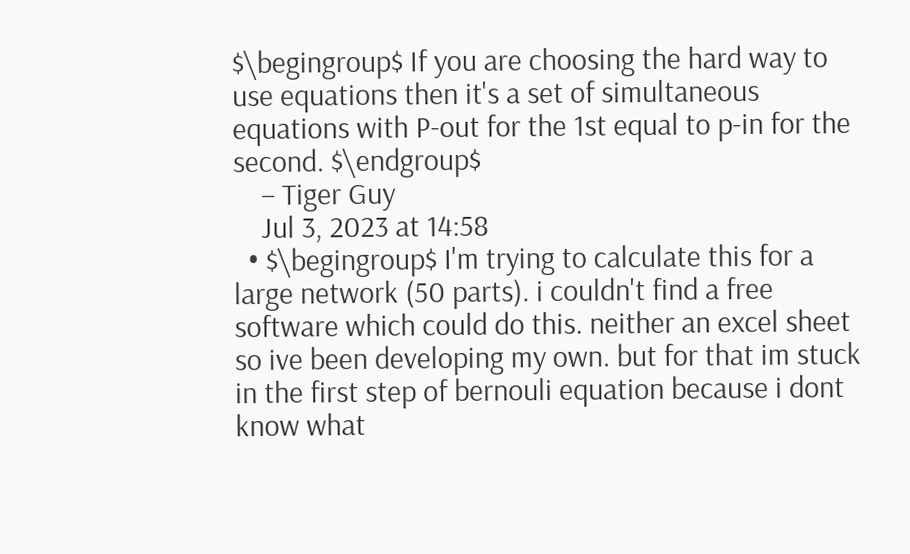$\begingroup$ If you are choosing the hard way to use equations then it's a set of simultaneous equations with P-out for the 1st equal to p-in for the second. $\endgroup$
    – Tiger Guy
    Jul 3, 2023 at 14:58
  • $\begingroup$ I'm trying to calculate this for a large network (50 parts). i couldn't find a free software which could do this. neither an excel sheet so ive been developing my own. but for that im stuck in the first step of bernouli equation because i dont know what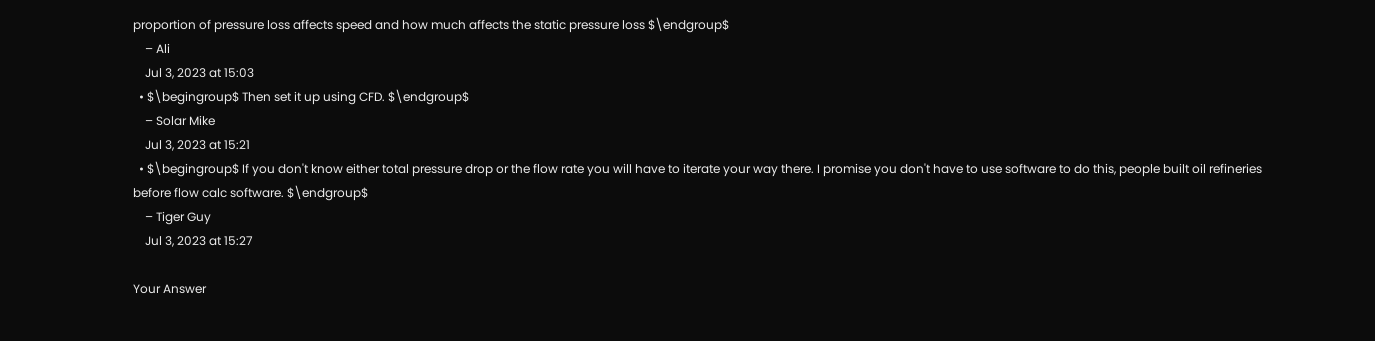proportion of pressure loss affects speed and how much affects the static pressure loss $\endgroup$
    – Ali
    Jul 3, 2023 at 15:03
  • $\begingroup$ Then set it up using CFD. $\endgroup$
    – Solar Mike
    Jul 3, 2023 at 15:21
  • $\begingroup$ If you don't know either total pressure drop or the flow rate you will have to iterate your way there. I promise you don't have to use software to do this, people built oil refineries before flow calc software. $\endgroup$
    – Tiger Guy
    Jul 3, 2023 at 15:27

Your Answer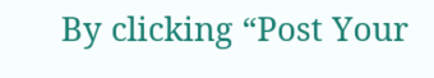By clicking “Post Your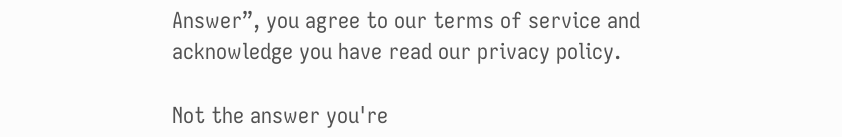Answer”, you agree to our terms of service and acknowledge you have read our privacy policy.

Not the answer you're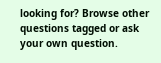looking for? Browse other questions tagged or ask your own question.